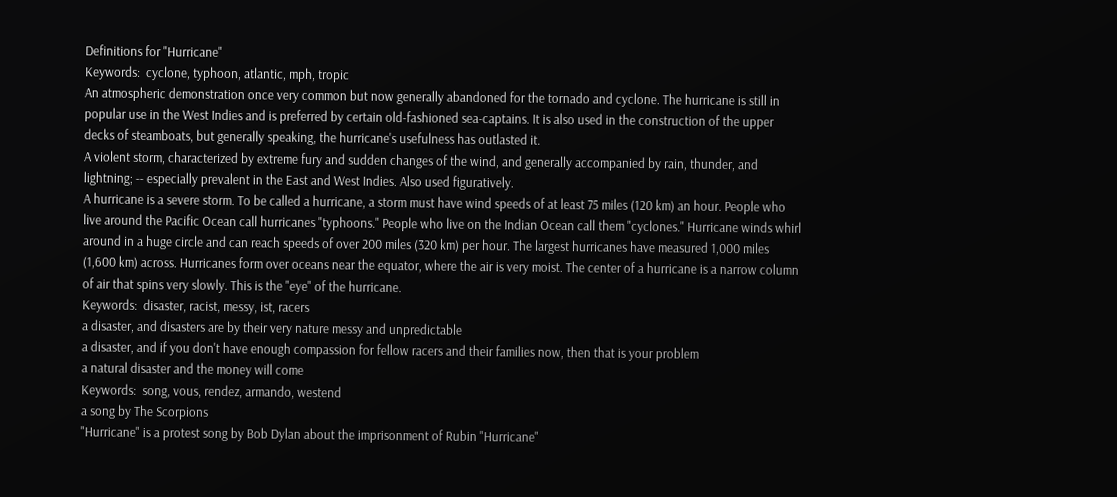Definitions for "Hurricane"
Keywords:  cyclone, typhoon, atlantic, mph, tropic
An atmospheric demonstration once very common but now generally abandoned for the tornado and cyclone. The hurricane is still in popular use in the West Indies and is preferred by certain old-fashioned sea-captains. It is also used in the construction of the upper decks of steamboats, but generally speaking, the hurricane's usefulness has outlasted it.
A violent storm, characterized by extreme fury and sudden changes of the wind, and generally accompanied by rain, thunder, and lightning; -- especially prevalent in the East and West Indies. Also used figuratively.
A hurricane is a severe storm. To be called a hurricane, a storm must have wind speeds of at least 75 miles (120 km) an hour. People who live around the Pacific Ocean call hurricanes "typhoons." People who live on the Indian Ocean call them "cyclones." Hurricane winds whirl around in a huge circle and can reach speeds of over 200 miles (320 km) per hour. The largest hurricanes have measured 1,000 miles (1,600 km) across. Hurricanes form over oceans near the equator, where the air is very moist. The center of a hurricane is a narrow column of air that spins very slowly. This is the "eye" of the hurricane.
Keywords:  disaster, racist, messy, ist, racers
a disaster, and disasters are by their very nature messy and unpredictable
a disaster, and if you don't have enough compassion for fellow racers and their families now, then that is your problem
a natural disaster and the money will come
Keywords:  song, vous, rendez, armando, westend
a song by The Scorpions
"Hurricane" is a protest song by Bob Dylan about the imprisonment of Rubin "Hurricane"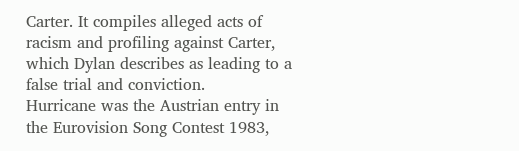Carter. It compiles alleged acts of racism and profiling against Carter, which Dylan describes as leading to a false trial and conviction.
Hurricane was the Austrian entry in the Eurovision Song Contest 1983,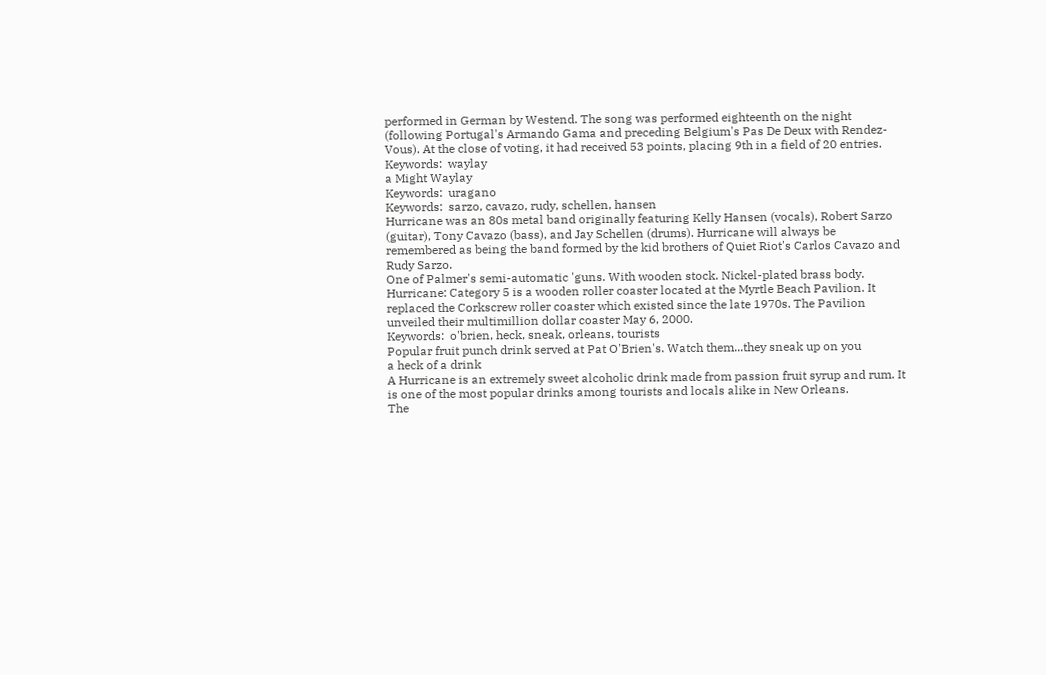performed in German by Westend. The song was performed eighteenth on the night (following Portugal's Armando Gama and preceding Belgium's Pas De Deux with Rendez-Vous). At the close of voting, it had received 53 points, placing 9th in a field of 20 entries.
Keywords:  waylay
a Might Waylay
Keywords:  uragano
Keywords:  sarzo, cavazo, rudy, schellen, hansen
Hurricane was an 80s metal band originally featuring Kelly Hansen (vocals), Robert Sarzo (guitar), Tony Cavazo (bass), and Jay Schellen (drums). Hurricane will always be remembered as being the band formed by the kid brothers of Quiet Riot's Carlos Cavazo and Rudy Sarzo.
One of Palmer's semi-automatic 'guns. With wooden stock. Nickel-plated brass body.
Hurricane: Category 5 is a wooden roller coaster located at the Myrtle Beach Pavilion. It replaced the Corkscrew roller coaster which existed since the late 1970s. The Pavilion unveiled their multimillion dollar coaster May 6, 2000.
Keywords:  o'brien, heck, sneak, orleans, tourists
Popular fruit punch drink served at Pat O'Brien's. Watch them...they sneak up on you
a heck of a drink
A Hurricane is an extremely sweet alcoholic drink made from passion fruit syrup and rum. It is one of the most popular drinks among tourists and locals alike in New Orleans.
The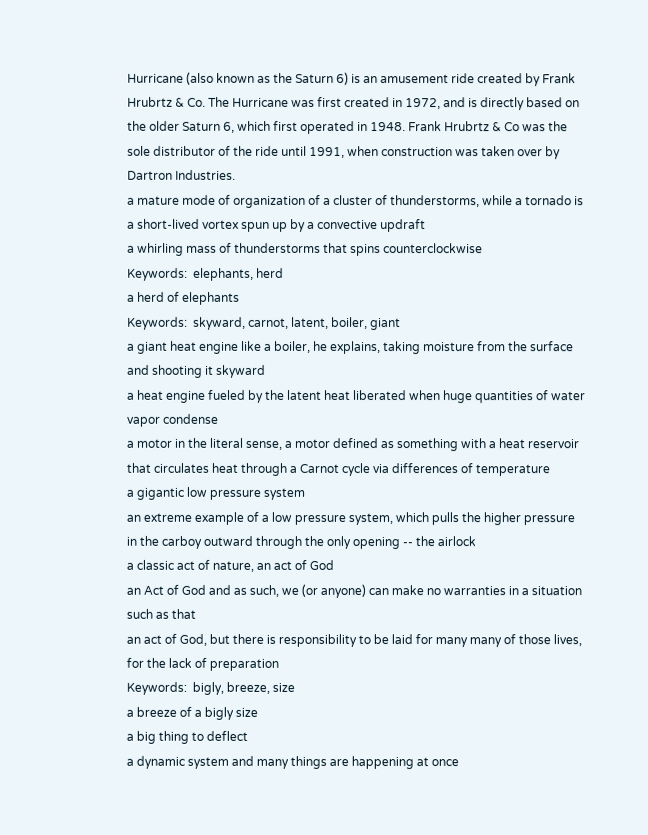Hurricane (also known as the Saturn 6) is an amusement ride created by Frank Hrubrtz & Co. The Hurricane was first created in 1972, and is directly based on the older Saturn 6, which first operated in 1948. Frank Hrubrtz & Co was the sole distributor of the ride until 1991, when construction was taken over by Dartron Industries.
a mature mode of organization of a cluster of thunderstorms, while a tornado is a short-lived vortex spun up by a convective updraft
a whirling mass of thunderstorms that spins counterclockwise
Keywords:  elephants, herd
a herd of elephants
Keywords:  skyward, carnot, latent, boiler, giant
a giant heat engine like a boiler, he explains, taking moisture from the surface and shooting it skyward
a heat engine fueled by the latent heat liberated when huge quantities of water vapor condense
a motor in the literal sense, a motor defined as something with a heat reservoir that circulates heat through a Carnot cycle via differences of temperature
a gigantic low pressure system
an extreme example of a low pressure system, which pulls the higher pressure in the carboy outward through the only opening -- the airlock
a classic act of nature, an act of God
an Act of God and as such, we (or anyone) can make no warranties in a situation such as that
an act of God, but there is responsibility to be laid for many many of those lives, for the lack of preparation
Keywords:  bigly, breeze, size
a breeze of a bigly size
a big thing to deflect
a dynamic system and many things are happening at once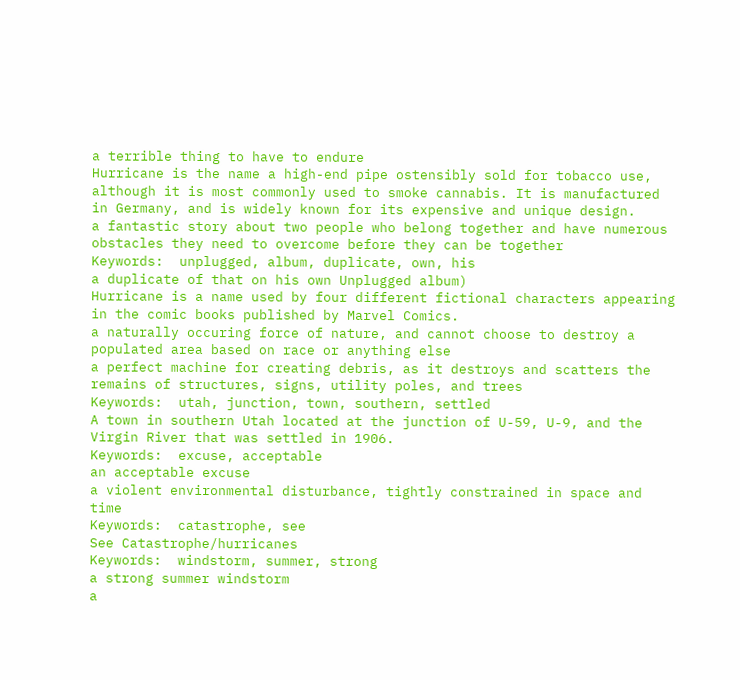a terrible thing to have to endure
Hurricane is the name a high-end pipe ostensibly sold for tobacco use, although it is most commonly used to smoke cannabis. It is manufactured in Germany, and is widely known for its expensive and unique design.
a fantastic story about two people who belong together and have numerous obstacles they need to overcome before they can be together
Keywords:  unplugged, album, duplicate, own, his
a duplicate of that on his own Unplugged album)
Hurricane is a name used by four different fictional characters appearing in the comic books published by Marvel Comics.
a naturally occuring force of nature, and cannot choose to destroy a populated area based on race or anything else
a perfect machine for creating debris, as it destroys and scatters the remains of structures, signs, utility poles, and trees
Keywords:  utah, junction, town, southern, settled
A town in southern Utah located at the junction of U-59, U-9, and the Virgin River that was settled in 1906.
Keywords:  excuse, acceptable
an acceptable excuse
a violent environmental disturbance, tightly constrained in space and time
Keywords:  catastrophe, see
See Catastrophe/hurricanes
Keywords:  windstorm, summer, strong
a strong summer windstorm
a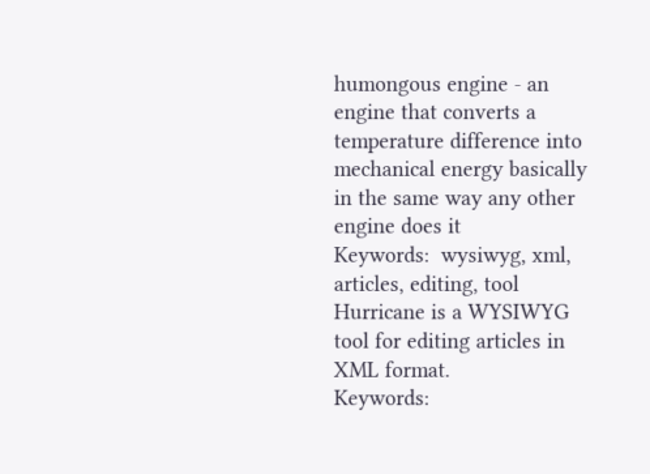humongous engine - an engine that converts a temperature difference into mechanical energy basically in the same way any other engine does it
Keywords:  wysiwyg, xml, articles, editing, tool
Hurricane is a WYSIWYG tool for editing articles in XML format.
Keywords: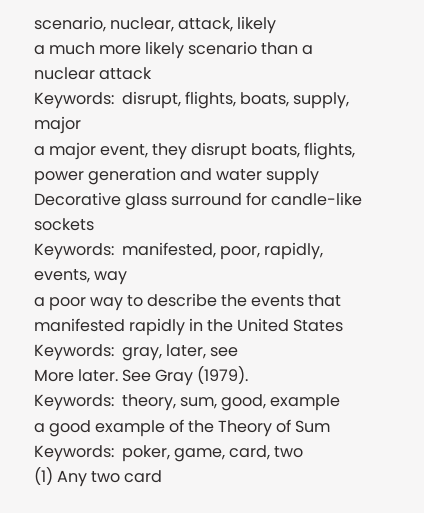scenario, nuclear, attack, likely
a much more likely scenario than a nuclear attack
Keywords:  disrupt, flights, boats, supply, major
a major event, they disrupt boats, flights, power generation and water supply
Decorative glass surround for candle-like sockets
Keywords:  manifested, poor, rapidly, events, way
a poor way to describe the events that manifested rapidly in the United States
Keywords:  gray, later, see
More later. See Gray (1979).
Keywords:  theory, sum, good, example
a good example of the Theory of Sum
Keywords:  poker, game, card, two
(1) Any two card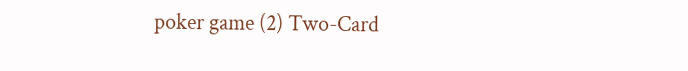poker game (2) Two-Card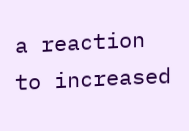a reaction to increased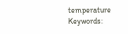temperature
Keywords: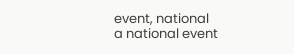event, national
a national event